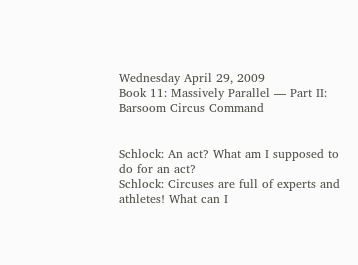Wednesday April 29, 2009
Book 11: Massively Parallel — Part II: Barsoom Circus Command


Schlock: An act? What am I supposed to do for an act?
Schlock: Circuses are full of experts and athletes! What can I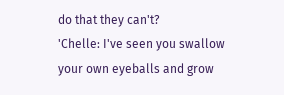do that they can't?
'Chelle: I've seen you swallow your own eyeballs and grow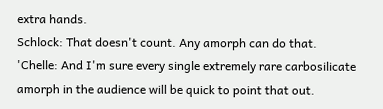extra hands.
Schlock: That doesn't count. Any amorph can do that.
'Chelle: And I'm sure every single extremely rare carbosilicate amorph in the audience will be quick to point that out.